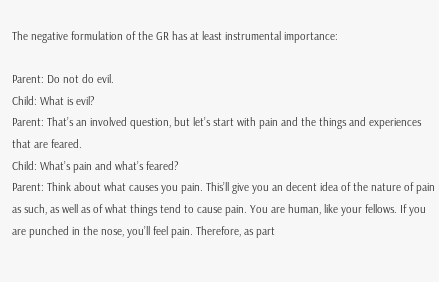The negative formulation of the GR has at least instrumental importance:

Parent: Do not do evil.
Child: What is evil?
Parent: That’s an involved question, but let’s start with pain and the things and experiences that are feared.
Child: What’s pain and what’s feared?
Parent: Think about what causes you pain. This’ll give you an decent idea of the nature of pain as such, as well as of what things tend to cause pain. You are human, like your fellows. If you are punched in the nose, you’ll feel pain. Therefore, as part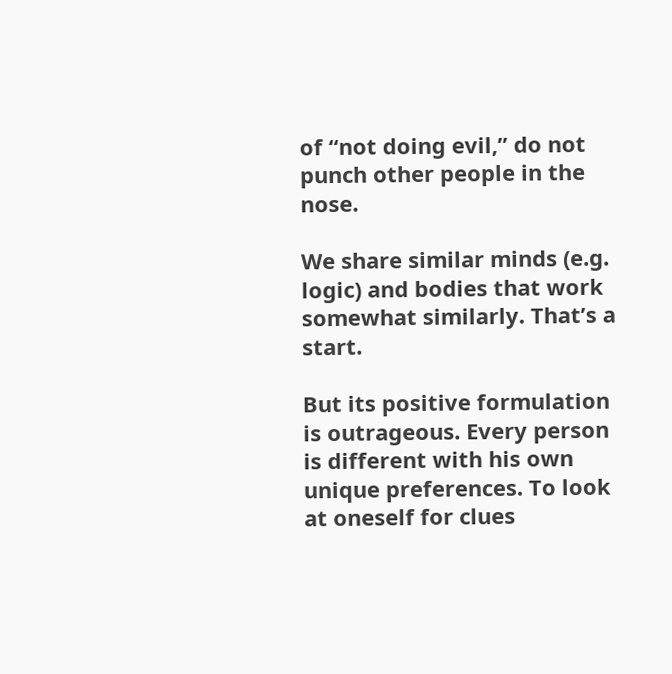of “not doing evil,” do not punch other people in the nose.

We share similar minds (e.g. logic) and bodies that work somewhat similarly. That’s a start.

But its positive formulation is outrageous. Every person is different with his own unique preferences. To look at oneself for clues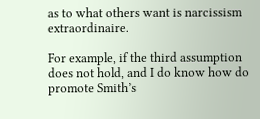as to what others want is narcissism extraordinaire.

For example, if the third assumption does not hold, and I do know how do promote Smith’s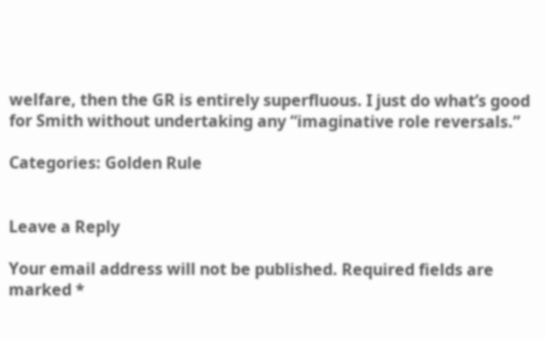welfare, then the GR is entirely superfluous. I just do what’s good for Smith without undertaking any “imaginative role reversals.”

Categories: Golden Rule


Leave a Reply

Your email address will not be published. Required fields are marked *